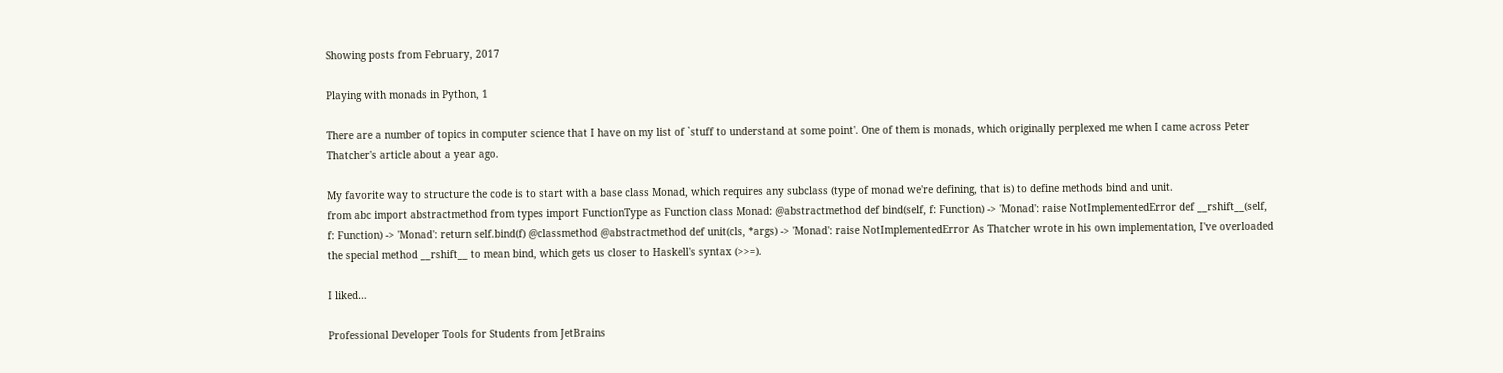Showing posts from February, 2017

Playing with monads in Python, 1

There are a number of topics in computer science that I have on my list of `stuff to understand at some point'. One of them is monads, which originally perplexed me when I came across Peter Thatcher's article about a year ago.

My favorite way to structure the code is to start with a base class Monad, which requires any subclass (type of monad we're defining, that is) to define methods bind and unit.
from abc import abstractmethod from types import FunctionType as Function class Monad: @abstractmethod def bind(self, f: Function) -> 'Monad': raise NotImplementedError def __rshift__(self, f: Function) -> 'Monad': return self.bind(f) @classmethod @abstractmethod def unit(cls, *args) -> 'Monad': raise NotImplementedError As Thatcher wrote in his own implementation, I've overloaded the special method __rshift__ to mean bind, which gets us closer to Haskell's syntax (>>=).

I liked…

Professional Developer Tools for Students from JetBrains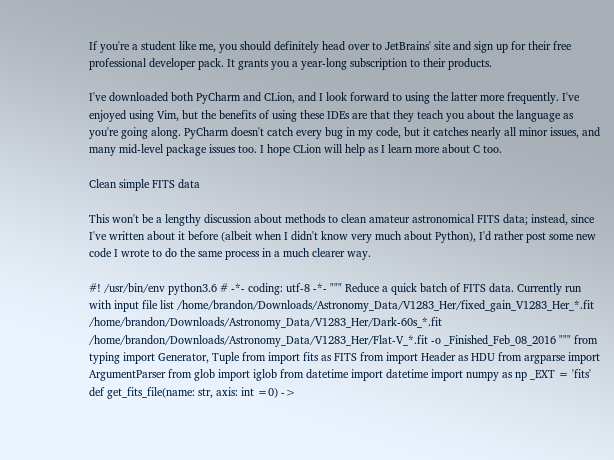If you're a student like me, you should definitely head over to JetBrains' site and sign up for their free professional developer pack. It grants you a year-long subscription to their products.

I've downloaded both PyCharm and CLion, and I look forward to using the latter more frequently. I've enjoyed using Vim, but the benefits of using these IDEs are that they teach you about the language as you're going along. PyCharm doesn't catch every bug in my code, but it catches nearly all minor issues, and many mid-level package issues too. I hope CLion will help as I learn more about C too.

Clean simple FITS data

This won't be a lengthy discussion about methods to clean amateur astronomical FITS data; instead, since I've written about it before (albeit when I didn't know very much about Python), I'd rather post some new code I wrote to do the same process in a much clearer way.

#! /usr/bin/env python3.6 # -*- coding: utf-8 -*- """ Reduce a quick batch of FITS data. Currently run with input file list /home/brandon/Downloads/Astronomy_Data/V1283_Her/fixed_gain_V1283_Her_*.fit /home/brandon/Downloads/Astronomy_Data/V1283_Her/Dark-60s_*.fit /home/brandon/Downloads/Astronomy_Data/V1283_Her/Flat-V_*.fit -o _Finished_Feb_08_2016 """ from typing import Generator, Tuple from import fits as FITS from import Header as HDU from argparse import ArgumentParser from glob import iglob from datetime import datetime import numpy as np _EXT = 'fits' def get_fits_file(name: str, axis: int =0) ->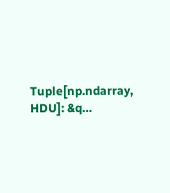Tuple[np.ndarray, HDU]: &q…